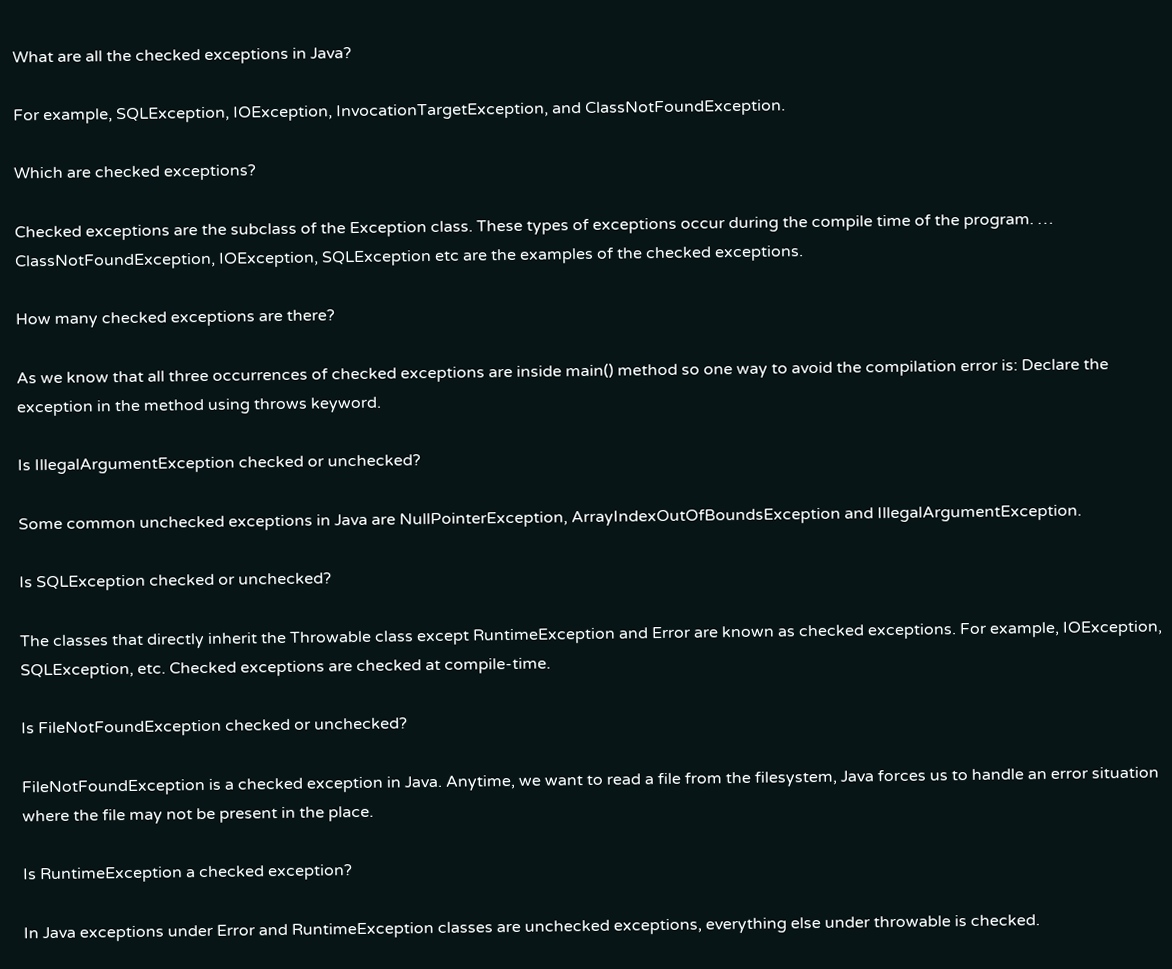What are all the checked exceptions in Java?

For example, SQLException, IOException, InvocationTargetException, and ClassNotFoundException.

Which are checked exceptions?

Checked exceptions are the subclass of the Exception class. These types of exceptions occur during the compile time of the program. … ClassNotFoundException, IOException, SQLException etc are the examples of the checked exceptions.

How many checked exceptions are there?

As we know that all three occurrences of checked exceptions are inside main() method so one way to avoid the compilation error is: Declare the exception in the method using throws keyword.

Is IllegalArgumentException checked or unchecked?

Some common unchecked exceptions in Java are NullPointerException, ArrayIndexOutOfBoundsException and IllegalArgumentException.

Is SQLException checked or unchecked?

The classes that directly inherit the Throwable class except RuntimeException and Error are known as checked exceptions. For example, IOException, SQLException, etc. Checked exceptions are checked at compile-time.

Is FileNotFoundException checked or unchecked?

FileNotFoundException is a checked exception in Java. Anytime, we want to read a file from the filesystem, Java forces us to handle an error situation where the file may not be present in the place.

Is RuntimeException a checked exception?

In Java exceptions under Error and RuntimeException classes are unchecked exceptions, everything else under throwable is checked.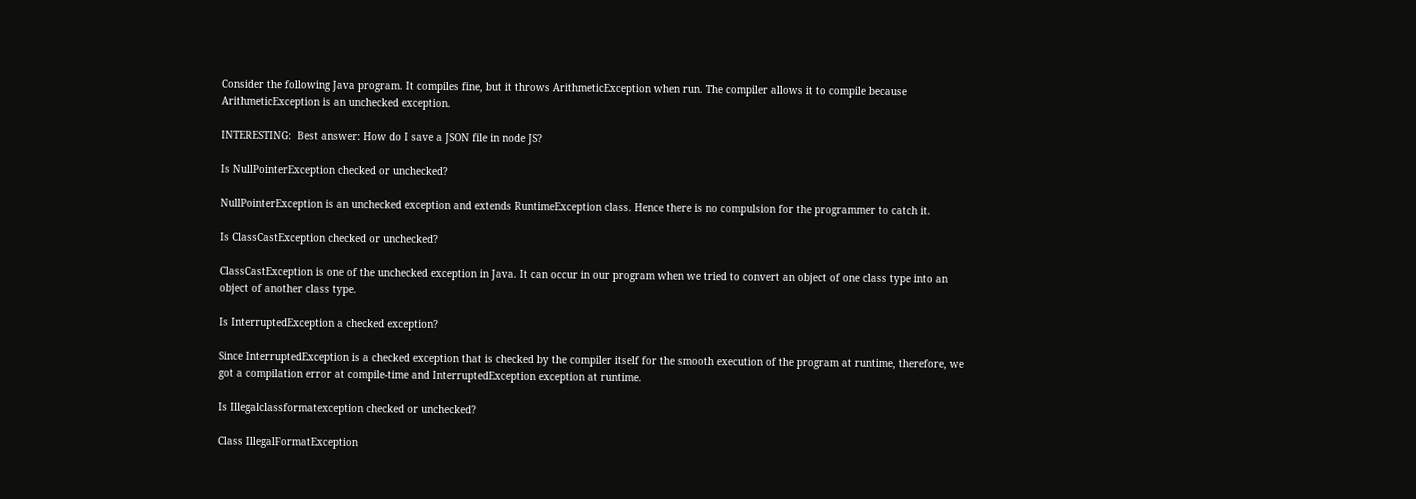Consider the following Java program. It compiles fine, but it throws ArithmeticException when run. The compiler allows it to compile because ArithmeticException is an unchecked exception.

INTERESTING:  Best answer: How do I save a JSON file in node JS?

Is NullPointerException checked or unchecked?

NullPointerException is an unchecked exception and extends RuntimeException class. Hence there is no compulsion for the programmer to catch it.

Is ClassCastException checked or unchecked?

ClassCastException is one of the unchecked exception in Java. It can occur in our program when we tried to convert an object of one class type into an object of another class type.

Is InterruptedException a checked exception?

Since InterruptedException is a checked exception that is checked by the compiler itself for the smooth execution of the program at runtime, therefore, we got a compilation error at compile-time and InterruptedException exception at runtime.

Is Illegalclassformatexception checked or unchecked?

Class IllegalFormatException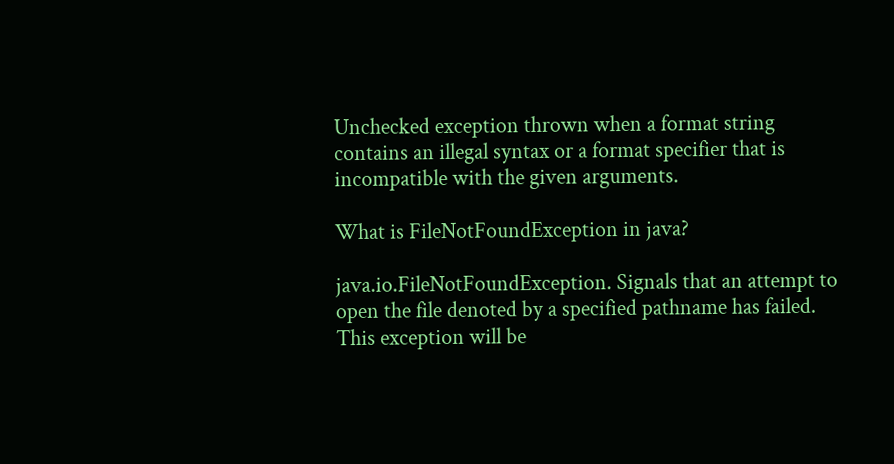Unchecked exception thrown when a format string contains an illegal syntax or a format specifier that is incompatible with the given arguments.

What is FileNotFoundException in java?

java.io.FileNotFoundException. Signals that an attempt to open the file denoted by a specified pathname has failed. This exception will be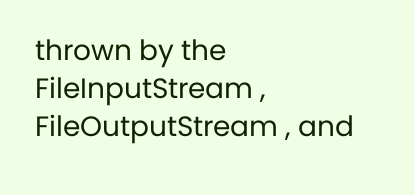thrown by the FileInputStream , FileOutputStream , and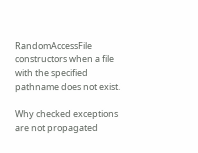RandomAccessFile constructors when a file with the specified pathname does not exist.

Why checked exceptions are not propagated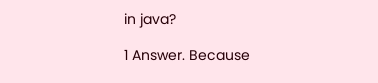in java?

1 Answer. Because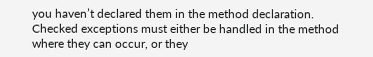you haven’t declared them in the method declaration. Checked exceptions must either be handled in the method where they can occur, or they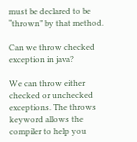must be declared to be “thrown” by that method.

Can we throw checked exception in java?

We can throw either checked or unchecked exceptions. The throws keyword allows the compiler to help you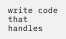write code that handles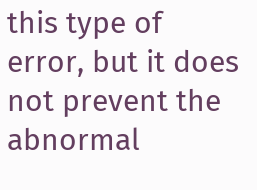this type of error, but it does not prevent the abnormal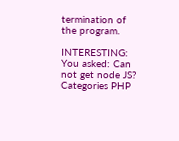termination of the program.

INTERESTING:  You asked: Can not get node JS?
Categories PHP